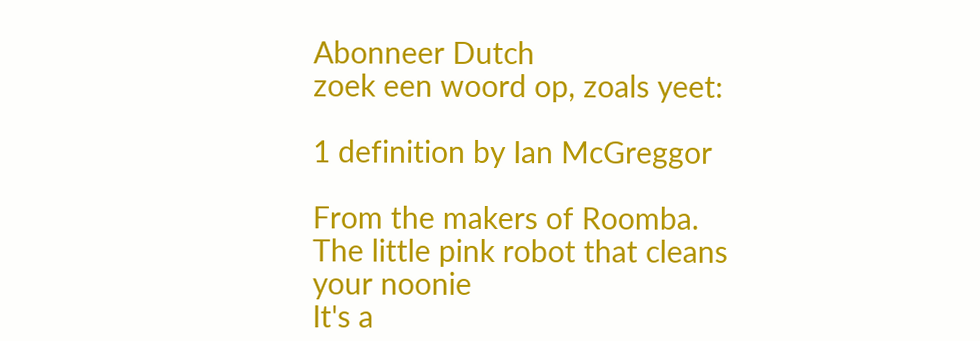Abonneer Dutch
zoek een woord op, zoals yeet:

1 definition by Ian McGreggor

From the makers of Roomba. The little pink robot that cleans your noonie
It's a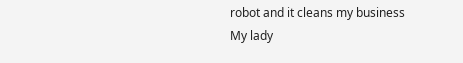robot and it cleans my business
My lady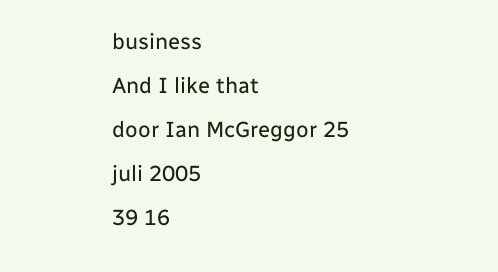business
And I like that
door Ian McGreggor 25 juli 2005
39 16